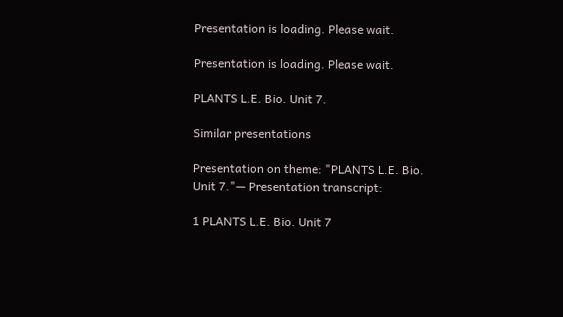Presentation is loading. Please wait.

Presentation is loading. Please wait.

PLANTS L.E. Bio. Unit 7.

Similar presentations

Presentation on theme: "PLANTS L.E. Bio. Unit 7."— Presentation transcript:

1 PLANTS L.E. Bio. Unit 7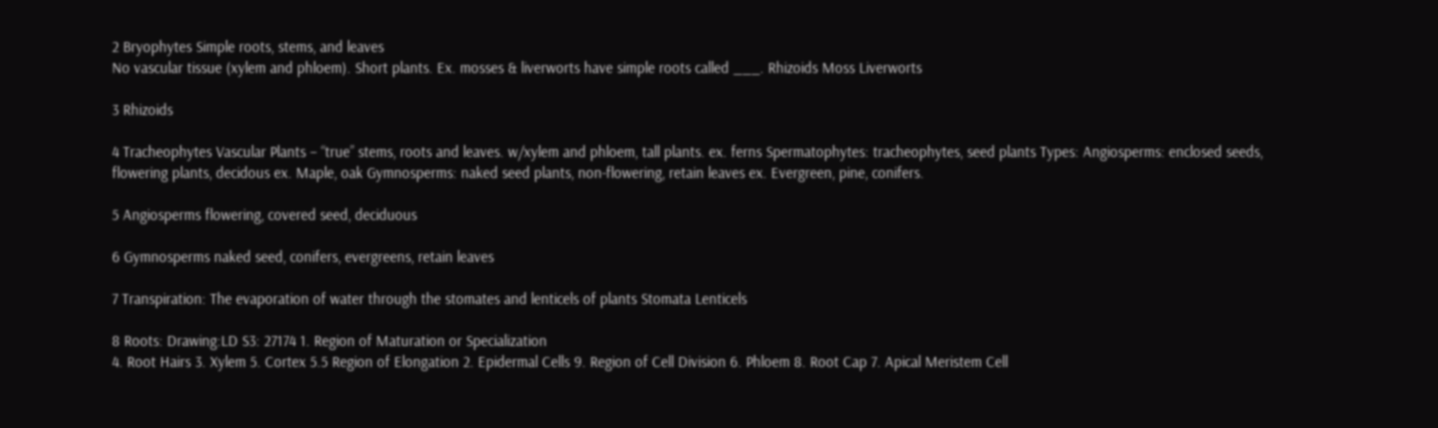2 Bryophytes Simple roots, stems, and leaves
No vascular tissue (xylem and phloem). Short plants. Ex. mosses & liverworts have simple roots called ___. Rhizoids Moss Liverworts

3 Rhizoids

4 Tracheophytes Vascular Plants – “true” stems, roots and leaves. w/xylem and phloem, tall plants. ex. ferns Spermatophytes: tracheophytes, seed plants Types: Angiosperms: enclosed seeds, flowering plants, decidous ex. Maple, oak Gymnosperms: naked seed plants, non-flowering, retain leaves ex. Evergreen, pine, conifers.

5 Angiosperms flowering, covered seed, deciduous

6 Gymnosperms naked seed, conifers, evergreens, retain leaves

7 Transpiration: The evaporation of water through the stomates and lenticels of plants Stomata Lenticels

8 Roots: Drawing:LD S3: 27174 1. Region of Maturation or Specialization
4. Root Hairs 3. Xylem 5. Cortex 5.5 Region of Elongation 2. Epidermal Cells 9. Region of Cell Division 6. Phloem 8. Root Cap 7. Apical Meristem Cell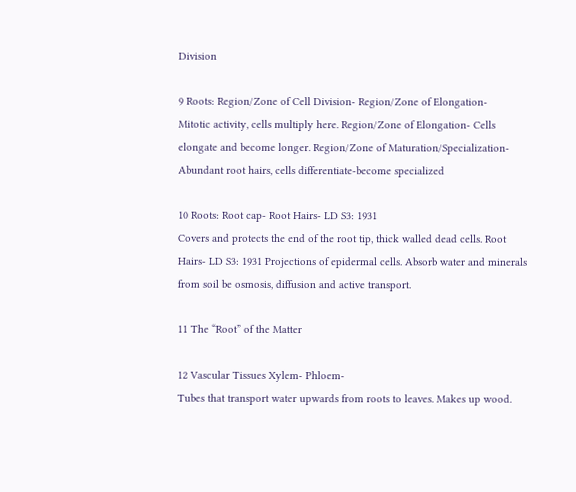Division

9 Roots: Region/Zone of Cell Division- Region/Zone of Elongation-
Mitotic activity, cells multiply here. Region/Zone of Elongation- Cells elongate and become longer. Region/Zone of Maturation/Specialization- Abundant root hairs, cells differentiate-become specialized

10 Roots: Root cap- Root Hairs- LD S3: 1931
Covers and protects the end of the root tip, thick walled dead cells. Root Hairs- LD S3: 1931 Projections of epidermal cells. Absorb water and minerals from soil be osmosis, diffusion and active transport.

11 The “Root” of the Matter

12 Vascular Tissues Xylem- Phloem-
Tubes that transport water upwards from roots to leaves. Makes up wood.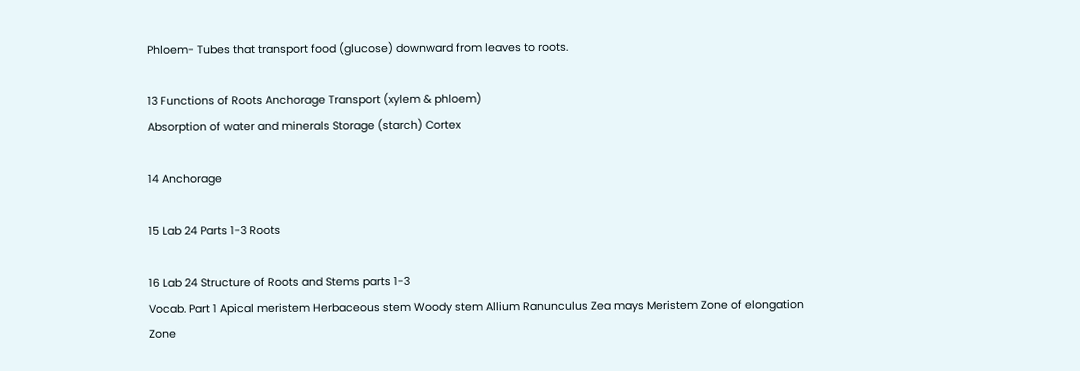Phloem- Tubes that transport food (glucose) downward from leaves to roots.

13 Functions of Roots Anchorage Transport (xylem & phloem)
Absorption of water and minerals Storage (starch) Cortex

14 Anchorage

15 Lab 24 Parts 1-3 Roots

16 Lab 24 Structure of Roots and Stems parts 1-3
Vocab. Part 1 Apical meristem Herbaceous stem Woody stem Allium Ranunculus Zea mays Meristem Zone of elongation Zone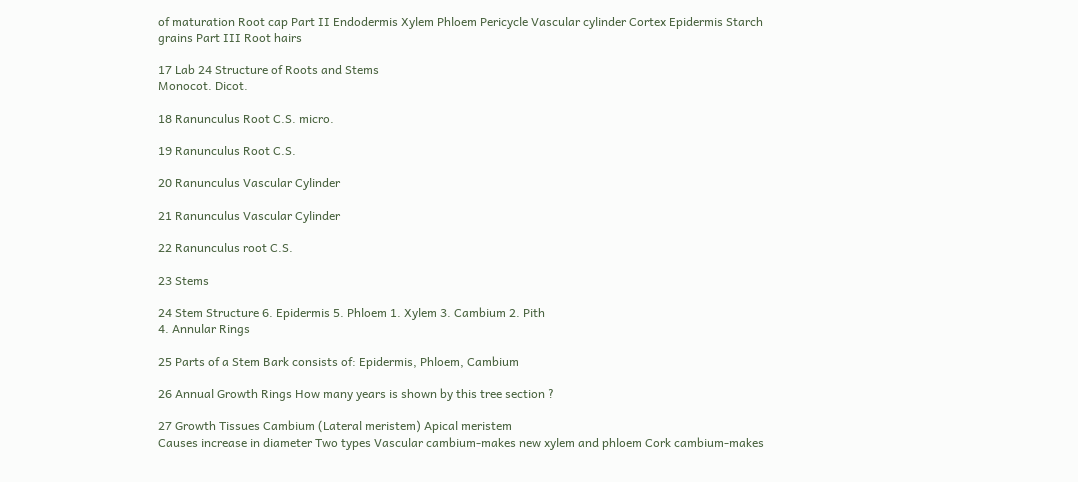of maturation Root cap Part II Endodermis Xylem Phloem Pericycle Vascular cylinder Cortex Epidermis Starch grains Part III Root hairs

17 Lab 24 Structure of Roots and Stems
Monocot. Dicot.

18 Ranunculus Root C.S. micro.

19 Ranunculus Root C.S.

20 Ranunculus Vascular Cylinder

21 Ranunculus Vascular Cylinder

22 Ranunculus root C.S.

23 Stems

24 Stem Structure 6. Epidermis 5. Phloem 1. Xylem 3. Cambium 2. Pith
4. Annular Rings

25 Parts of a Stem Bark consists of: Epidermis, Phloem, Cambium

26 Annual Growth Rings How many years is shown by this tree section ?

27 Growth Tissues Cambium (Lateral meristem) Apical meristem
Causes increase in diameter Two types Vascular cambium-makes new xylem and phloem Cork cambium-makes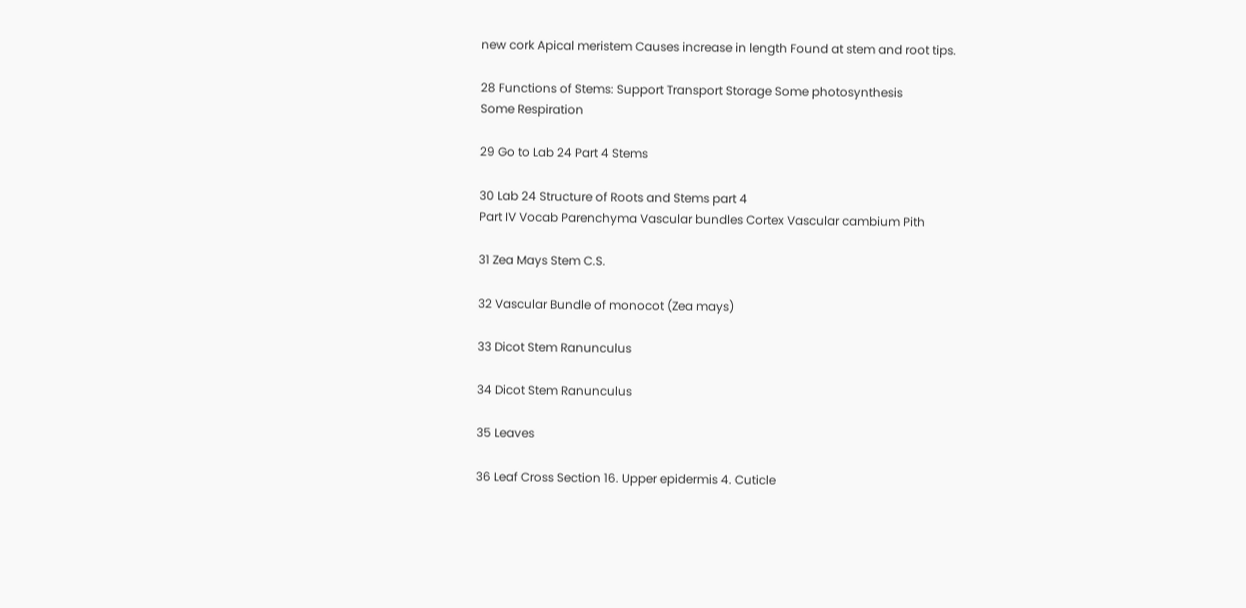new cork Apical meristem Causes increase in length Found at stem and root tips.

28 Functions of Stems: Support Transport Storage Some photosynthesis
Some Respiration

29 Go to Lab 24 Part 4 Stems

30 Lab 24 Structure of Roots and Stems part 4
Part IV Vocab Parenchyma Vascular bundles Cortex Vascular cambium Pith

31 Zea Mays Stem C.S.

32 Vascular Bundle of monocot (Zea mays)

33 Dicot Stem Ranunculus

34 Dicot Stem Ranunculus

35 Leaves

36 Leaf Cross Section 16. Upper epidermis 4. Cuticle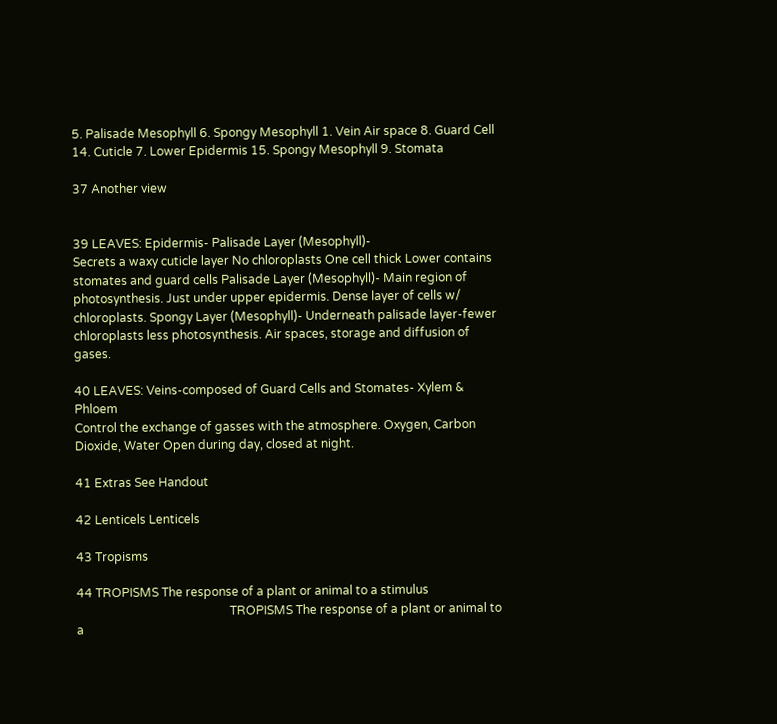5. Palisade Mesophyll 6. Spongy Mesophyll 1. Vein Air space 8. Guard Cell 14. Cuticle 7. Lower Epidermis 15. Spongy Mesophyll 9. Stomata

37 Another view


39 LEAVES: Epidermis- Palisade Layer (Mesophyll)-
Secrets a waxy cuticle layer No chloroplasts One cell thick Lower contains stomates and guard cells Palisade Layer (Mesophyll)- Main region of photosynthesis. Just under upper epidermis. Dense layer of cells w/ chloroplasts. Spongy Layer (Mesophyll)- Underneath palisade layer-fewer chloroplasts less photosynthesis. Air spaces, storage and diffusion of gases.

40 LEAVES: Veins-composed of Guard Cells and Stomates- Xylem & Phloem
Control the exchange of gasses with the atmosphere. Oxygen, Carbon Dioxide, Water Open during day, closed at night.

41 Extras See Handout

42 Lenticels Lenticels

43 Tropisms

44 TROPISMS The response of a plant or animal to a stimulus
                                                   TROPISMS The response of a plant or animal to a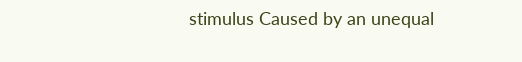stimulus Caused by an unequal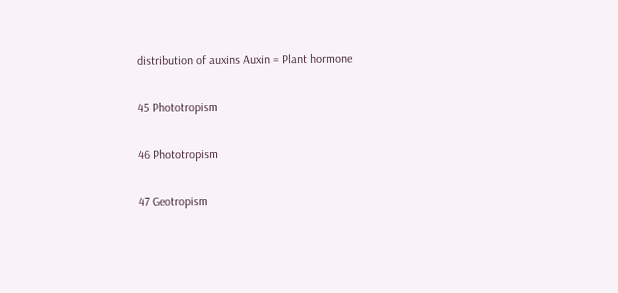distribution of auxins Auxin = Plant hormone

45 Phototropism

46 Phototropism

47 Geotropism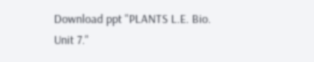Download ppt "PLANTS L.E. Bio. Unit 7."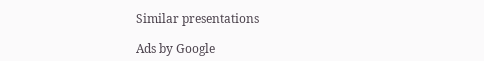Similar presentations

Ads by Google